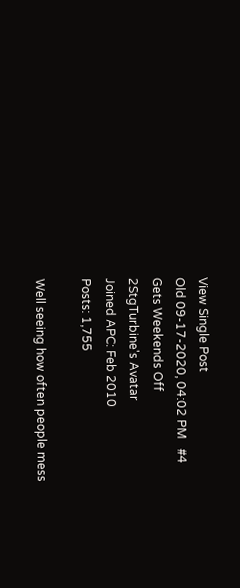View Single Post
Old 09-17-2020, 04:02 PM   #4
Gets Weekends Off
2StgTurbine's Avatar
Joined APC: Feb 2010
Posts: 1,755

Well seeing how often people mess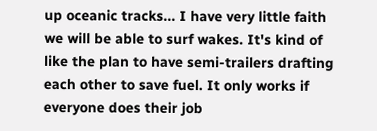up oceanic tracks... I have very little faith we will be able to surf wakes. It's kind of like the plan to have semi-trailers drafting each other to save fuel. It only works if everyone does their job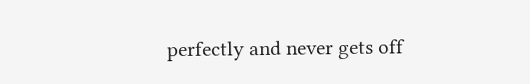perfectly and never gets off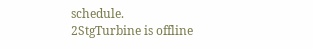schedule.
2StgTurbine is offline